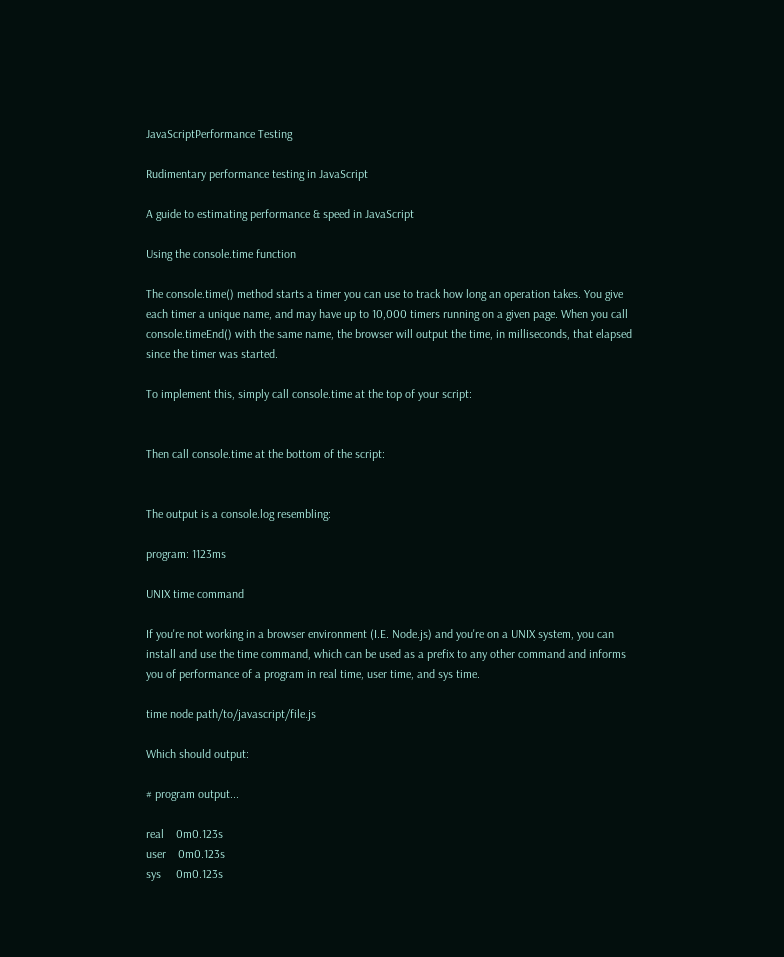JavaScriptPerformance Testing

Rudimentary performance testing in JavaScript

A guide to estimating performance & speed in JavaScript

Using the console.time function

The console.time() method starts a timer you can use to track how long an operation takes. You give each timer a unique name, and may have up to 10,000 timers running on a given page. When you call console.timeEnd() with the same name, the browser will output the time, in milliseconds, that elapsed since the timer was started.

To implement this, simply call console.time at the top of your script:


Then call console.time at the bottom of the script:


The output is a console.log resembling:

program: 1123ms

UNIX time command

If you're not working in a browser environment (I.E. Node.js) and you're on a UNIX system, you can install and use the time command, which can be used as a prefix to any other command and informs you of performance of a program in real time, user time, and sys time.

time node path/to/javascript/file.js

Which should output:

# program output...

real    0m0.123s
user    0m0.123s
sys     0m0.123s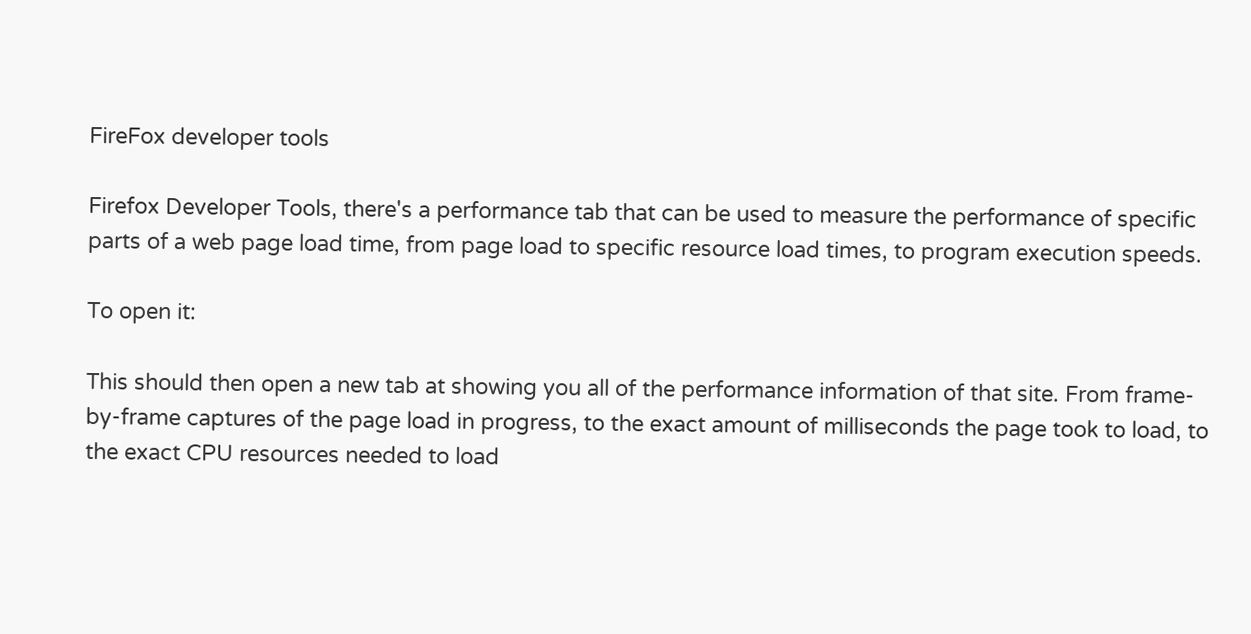FireFox developer tools

Firefox Developer Tools, there's a performance tab that can be used to measure the performance of specific parts of a web page load time, from page load to specific resource load times, to program execution speeds.

To open it:

This should then open a new tab at showing you all of the performance information of that site. From frame-by-frame captures of the page load in progress, to the exact amount of milliseconds the page took to load, to the exact CPU resources needed to load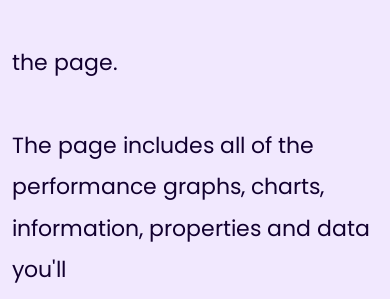the page.

The page includes all of the performance graphs, charts, information, properties and data you'll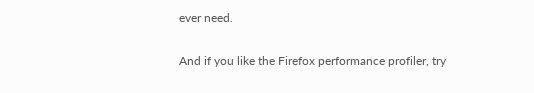ever need.

And if you like the Firefox performance profiler, try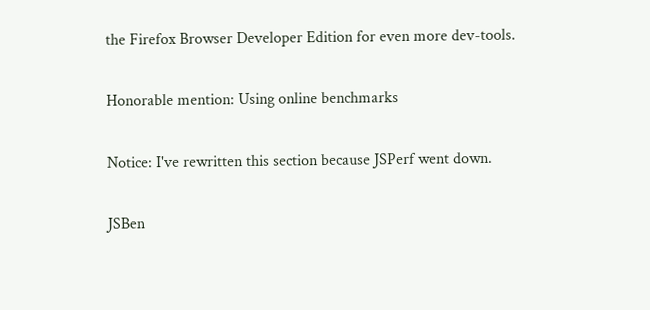the Firefox Browser Developer Edition for even more dev-tools.

Honorable mention: Using online benchmarks

Notice: I've rewritten this section because JSPerf went down.

JSBen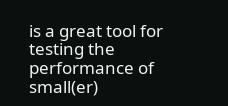is a great tool for testing the performance of small(er)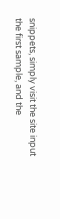snippets, simply visit the site input the first sample, and the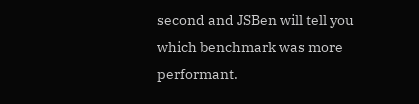second and JSBen will tell you which benchmark was more performant.